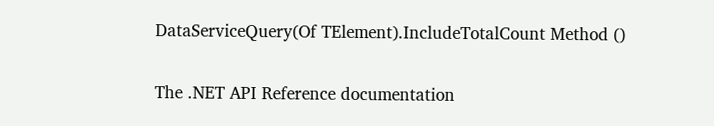DataServiceQuery(Of TElement).IncludeTotalCount Method ()


The .NET API Reference documentation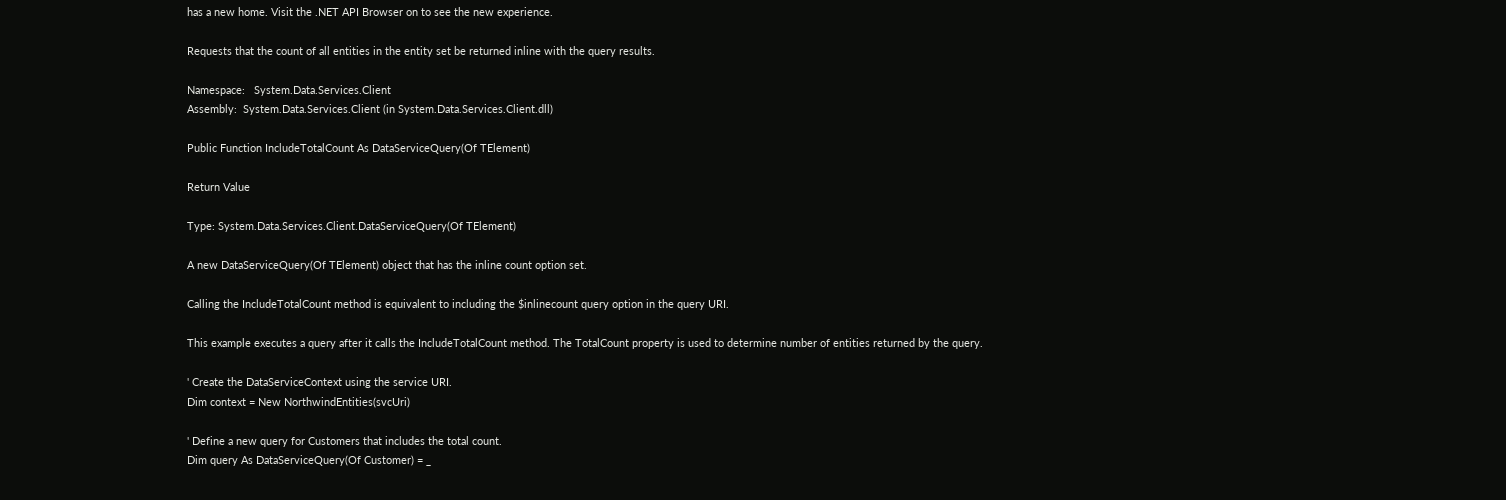has a new home. Visit the .NET API Browser on to see the new experience.

Requests that the count of all entities in the entity set be returned inline with the query results.

Namespace:   System.Data.Services.Client
Assembly:  System.Data.Services.Client (in System.Data.Services.Client.dll)

Public Function IncludeTotalCount As DataServiceQuery(Of TElement)

Return Value

Type: System.Data.Services.Client.DataServiceQuery(Of TElement)

A new DataServiceQuery(Of TElement) object that has the inline count option set.

Calling the IncludeTotalCount method is equivalent to including the $inlinecount query option in the query URI.

This example executes a query after it calls the IncludeTotalCount method. The TotalCount property is used to determine number of entities returned by the query.

' Create the DataServiceContext using the service URI.
Dim context = New NorthwindEntities(svcUri)

' Define a new query for Customers that includes the total count.
Dim query As DataServiceQuery(Of Customer) = _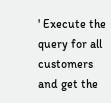' Execute the query for all customers and get the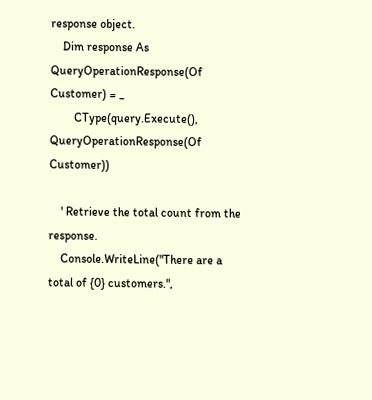response object.
    Dim response As QueryOperationResponse(Of Customer) = _
        CType(query.Execute(), QueryOperationResponse(Of Customer))

    ' Retrieve the total count from the response.
    Console.WriteLine("There are a total of {0} customers.",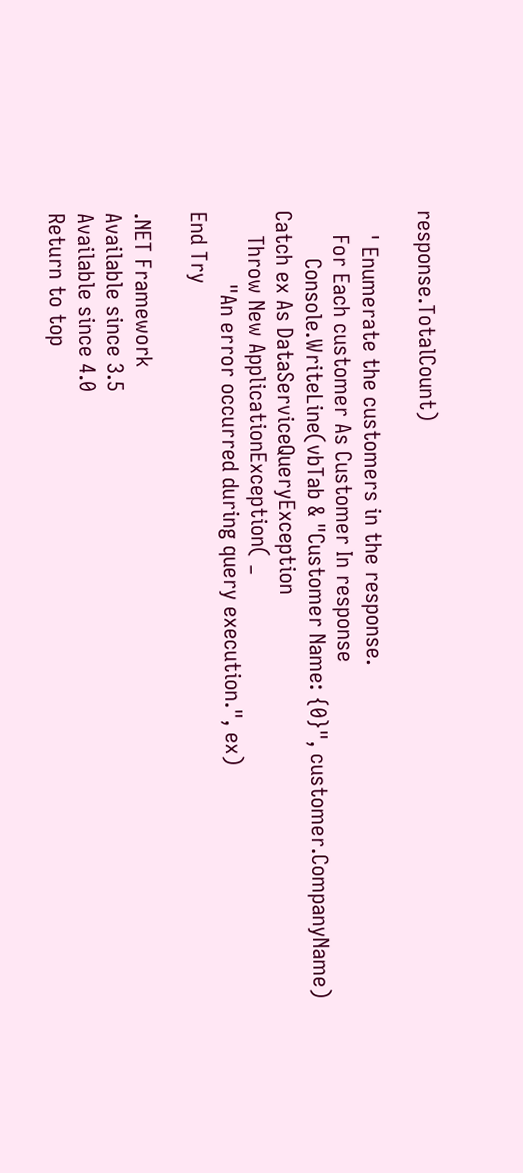response.TotalCount)

    ' Enumerate the customers in the response.
    For Each customer As Customer In response
        Console.WriteLine(vbTab & "Customer Name: {0}", customer.CompanyName)
Catch ex As DataServiceQueryException
    Throw New ApplicationException( _
            "An error occurred during query execution.", ex)
End Try

.NET Framework
Available since 3.5
Available since 4.0
Return to top